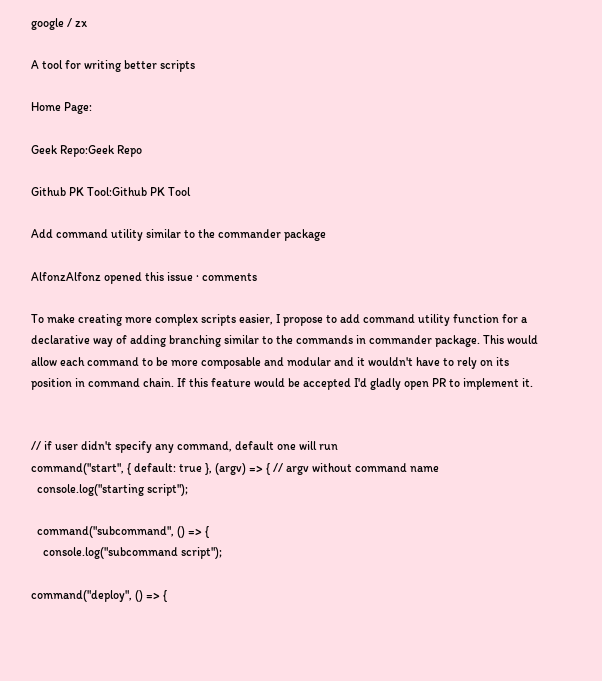google / zx

A tool for writing better scripts

Home Page:

Geek Repo:Geek Repo

Github PK Tool:Github PK Tool

Add command utility similar to the commander package

AlfonzAlfonz opened this issue · comments

To make creating more complex scripts easier, I propose to add command utility function for a declarative way of adding branching similar to the commands in commander package. This would allow each command to be more composable and modular and it wouldn't have to rely on its position in command chain. If this feature would be accepted I'd gladly open PR to implement it.


// if user didn't specify any command, default one will run
command("start", { default: true }, (argv) => { // argv without command name
  console.log("starting script");

  command("subcommand", () => {
    console.log("subcommand script");

command("deploy", () => {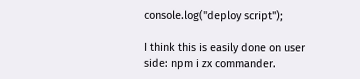console.log("deploy script");

I think this is easily done on user side: npm i zx commander.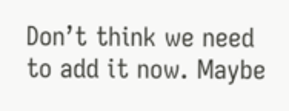Don’t think we need to add it now. Maybe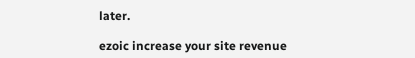later.

ezoic increase your site revenue